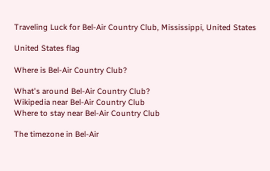Traveling Luck for Bel-Air Country Club, Mississippi, United States

United States flag

Where is Bel-Air Country Club?

What's around Bel-Air Country Club?
Wikipedia near Bel-Air Country Club
Where to stay near Bel-Air Country Club

The timezone in Bel-Air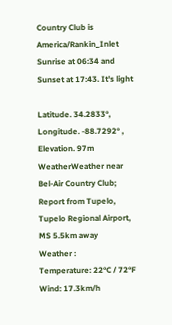Country Club is America/Rankin_Inlet
Sunrise at 06:34 and Sunset at 17:43. It's light

Latitude. 34.2833°, Longitude. -88.7292° , Elevation. 97m
WeatherWeather near Bel-Air Country Club; Report from Tupelo, Tupelo Regional Airport, MS 5.5km away
Weather :
Temperature: 22°C / 72°F
Wind: 17.3km/h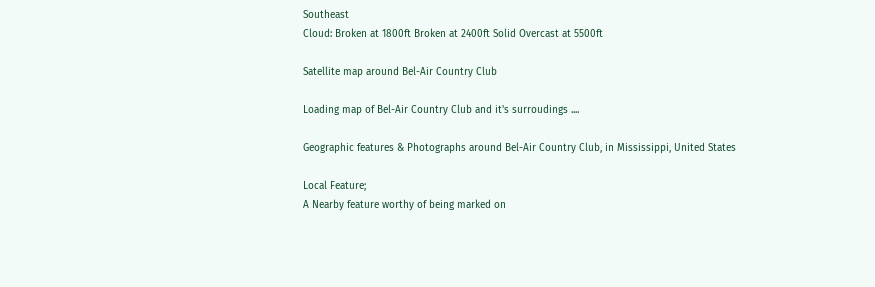Southeast
Cloud: Broken at 1800ft Broken at 2400ft Solid Overcast at 5500ft

Satellite map around Bel-Air Country Club

Loading map of Bel-Air Country Club and it's surroudings ....

Geographic features & Photographs around Bel-Air Country Club, in Mississippi, United States

Local Feature;
A Nearby feature worthy of being marked on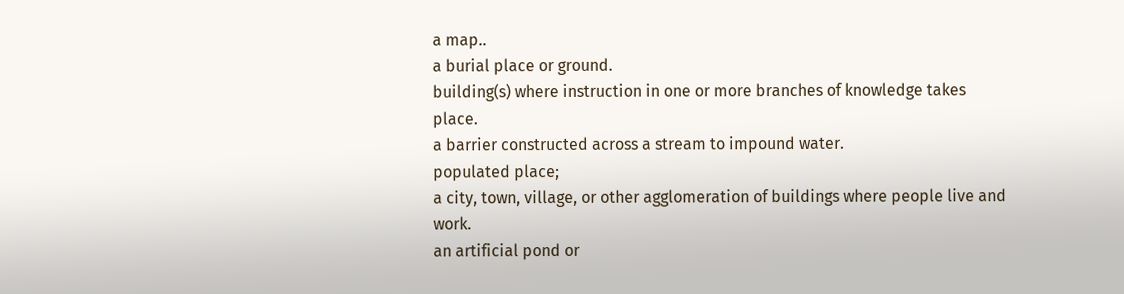a map..
a burial place or ground.
building(s) where instruction in one or more branches of knowledge takes place.
a barrier constructed across a stream to impound water.
populated place;
a city, town, village, or other agglomeration of buildings where people live and work.
an artificial pond or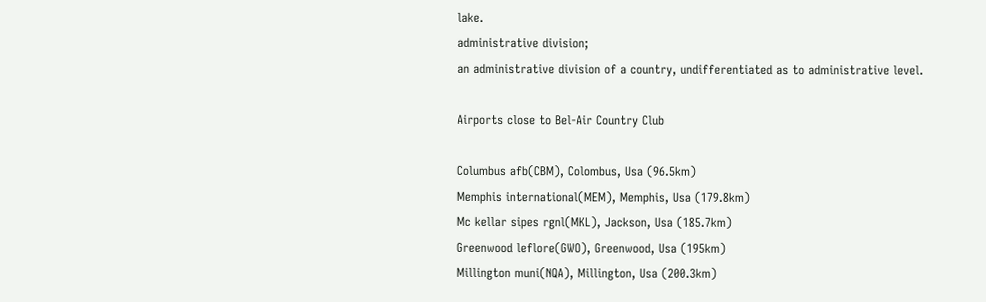lake.
administrative division;
an administrative division of a country, undifferentiated as to administrative level.

Airports close to Bel-Air Country Club

Columbus afb(CBM), Colombus, Usa (96.5km)
Memphis international(MEM), Memphis, Usa (179.8km)
Mc kellar sipes rgnl(MKL), Jackson, Usa (185.7km)
Greenwood leflore(GWO), Greenwood, Usa (195km)
Millington muni(NQA), Millington, Usa (200.3km)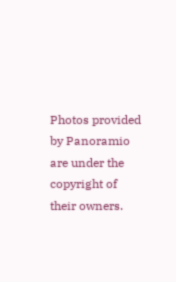Photos provided by Panoramio are under the copyright of their owners.